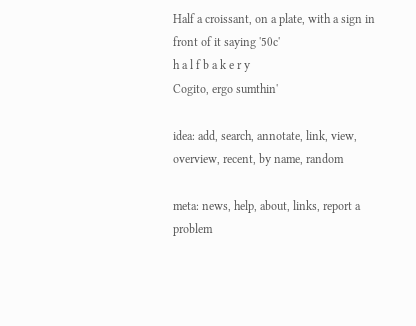Half a croissant, on a plate, with a sign in front of it saying '50c'
h a l f b a k e r y
Cogito, ergo sumthin'

idea: add, search, annotate, link, view, overview, recent, by name, random

meta: news, help, about, links, report a problem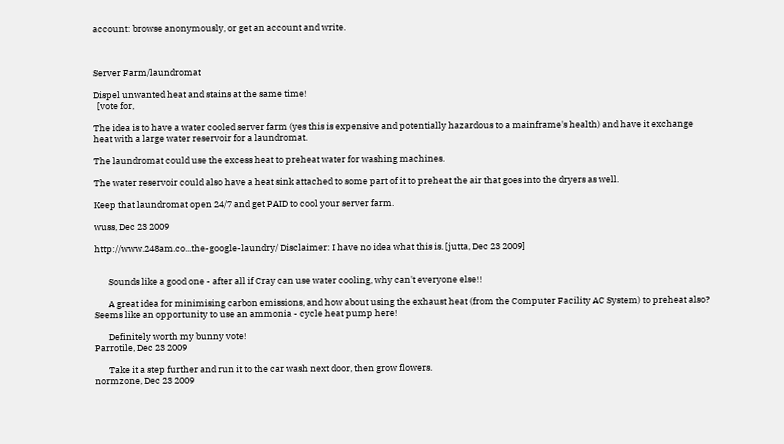account: browse anonymously, or get an account and write.



Server Farm/laundromat

Dispel unwanted heat and stains at the same time!
  [vote for,

The idea is to have a water cooled server farm (yes this is expensive and potentially hazardous to a mainframe's health) and have it exchange heat with a large water reservoir for a laundromat.

The laundromat could use the excess heat to preheat water for washing machines.

The water reservoir could also have a heat sink attached to some part of it to preheat the air that goes into the dryers as well.

Keep that laundromat open 24/7 and get PAID to cool your server farm.

wuss, Dec 23 2009

http://www.248am.co...the-google-laundry/ Disclaimer: I have no idea what this is. [jutta, Dec 23 2009]


       Sounds like a good one - after all if Cray can use water cooling, why can't everyone else!!

       A great idea for minimising carbon emissions, and how about using the exhaust heat (from the Computer Facility AC System) to preheat also? Seems like an opportunity to use an ammonia - cycle heat pump here!

       Definitely worth my bunny vote!
Parrotile, Dec 23 2009

       Take it a step further and run it to the car wash next door, then grow flowers.
normzone, Dec 23 2009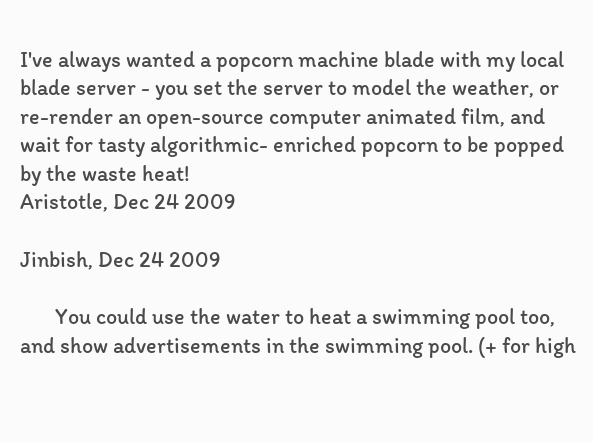I've always wanted a popcorn machine blade with my local blade server - you set the server to model the weather, or re-render an open-source computer animated film, and wait for tasty algorithmic- enriched popcorn to be popped by the waste heat!
Aristotle, Dec 24 2009

Jinbish, Dec 24 2009

       You could use the water to heat a swimming pool too, and show advertisements in the swimming pool. (+ for high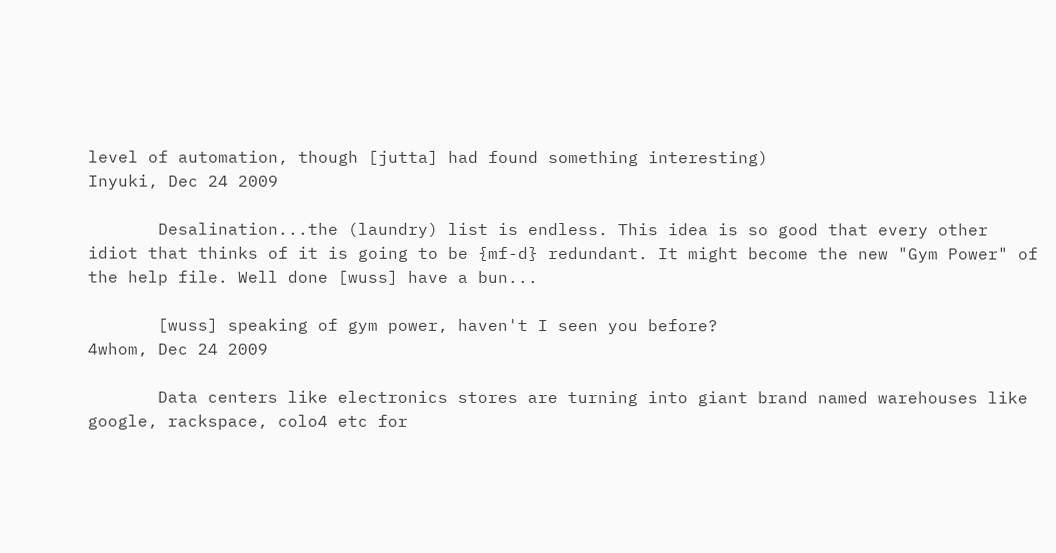level of automation, though [jutta] had found something interesting)
Inyuki, Dec 24 2009

       Desalination...the (laundry) list is endless. This idea is so good that every other idiot that thinks of it is going to be {mf-d} redundant. It might become the new "Gym Power" of the help file. Well done [wuss] have a bun...

       [wuss] speaking of gym power, haven't I seen you before?
4whom, Dec 24 2009

       Data centers like electronics stores are turning into giant brand named warehouses like google, rackspace, colo4 etc for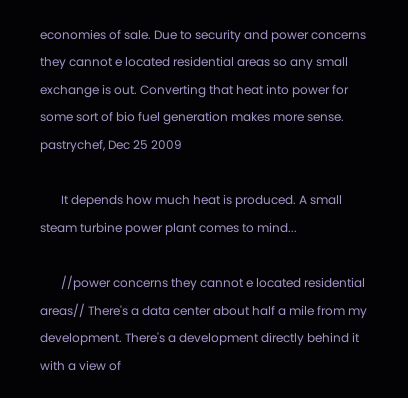economies of sale. Due to security and power concerns they cannot e located residential areas so any small exchange is out. Converting that heat into power for some sort of bio fuel generation makes more sense.
pastrychef, Dec 25 2009

       It depends how much heat is produced. A small steam turbine power plant comes to mind...

       //power concerns they cannot e located residential areas// There's a data center about half a mile from my development. There's a development directly behind it with a view of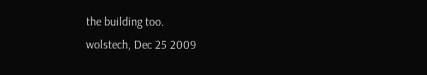the building too.
wolstech, Dec 25 2009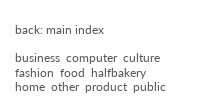back: main index

business  computer  culture  fashion  food  halfbakery  home  other  product  public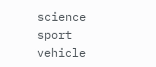science  sport  vehicle